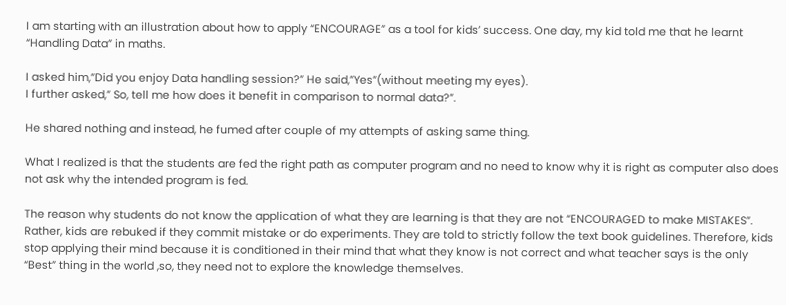I am starting with an illustration about how to apply “ENCOURAGE” as a tool for kids’ success. One day, my kid told me that he learnt “Handling Data” in maths.

I asked him,”Did you enjoy Data handling session?” He said,”Yes”(without meeting my eyes).
I further asked,” So, tell me how does it benefit in comparison to normal data?”.

He shared nothing and instead, he fumed after couple of my attempts of asking same thing.

What I realized is that the students are fed the right path as computer program and no need to know why it is right as computer also does not ask why the intended program is fed.

The reason why students do not know the application of what they are learning is that they are not “ENCOURAGED to make MISTAKES”. Rather, kids are rebuked if they commit mistake or do experiments. They are told to strictly follow the text book guidelines. Therefore, kids stop applying their mind because it is conditioned in their mind that what they know is not correct and what teacher says is the only “Best” thing in the world ,so, they need not to explore the knowledge themselves.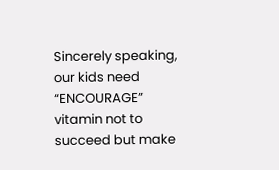Sincerely speaking, our kids need “ENCOURAGE” vitamin not to succeed but make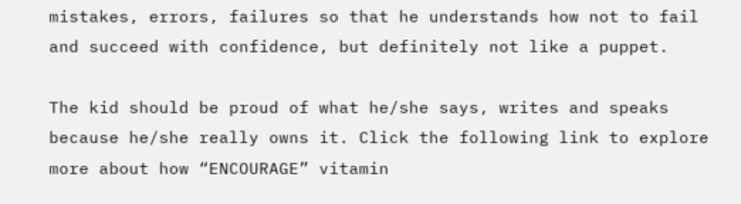mistakes, errors, failures so that he understands how not to fail and succeed with confidence, but definitely not like a puppet.

The kid should be proud of what he/she says, writes and speaks because he/she really owns it. Click the following link to explore more about how “ENCOURAGE” vitamin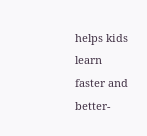helps kids learn faster and better-